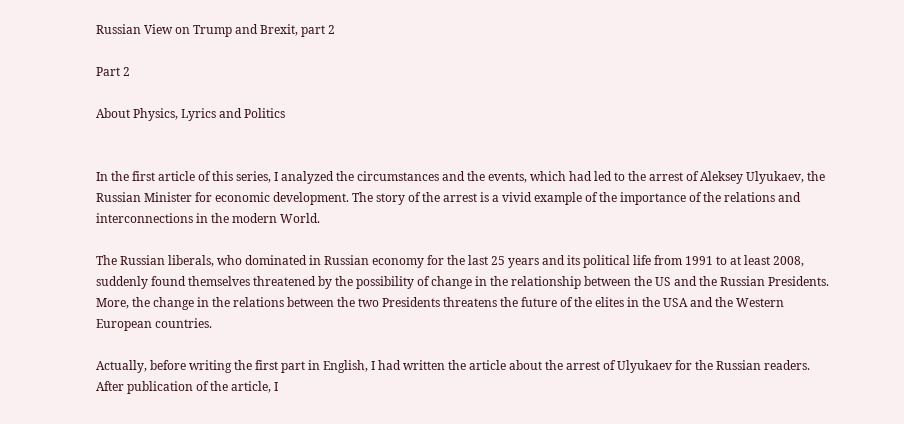Russian View on Trump and Brexit, part 2

Part 2

About Physics, Lyrics and Politics


In the first article of this series, I analyzed the circumstances and the events, which had led to the arrest of Aleksey Ulyukaev, the Russian Minister for economic development. The story of the arrest is a vivid example of the importance of the relations and interconnections in the modern World.

The Russian liberals, who dominated in Russian economy for the last 25 years and its political life from 1991 to at least 2008, suddenly found themselves threatened by the possibility of change in the relationship between the US and the Russian Presidents. More, the change in the relations between the two Presidents threatens the future of the elites in the USA and the Western European countries.

Actually, before writing the first part in English, I had written the article about the arrest of Ulyukaev for the Russian readers. After publication of the article, I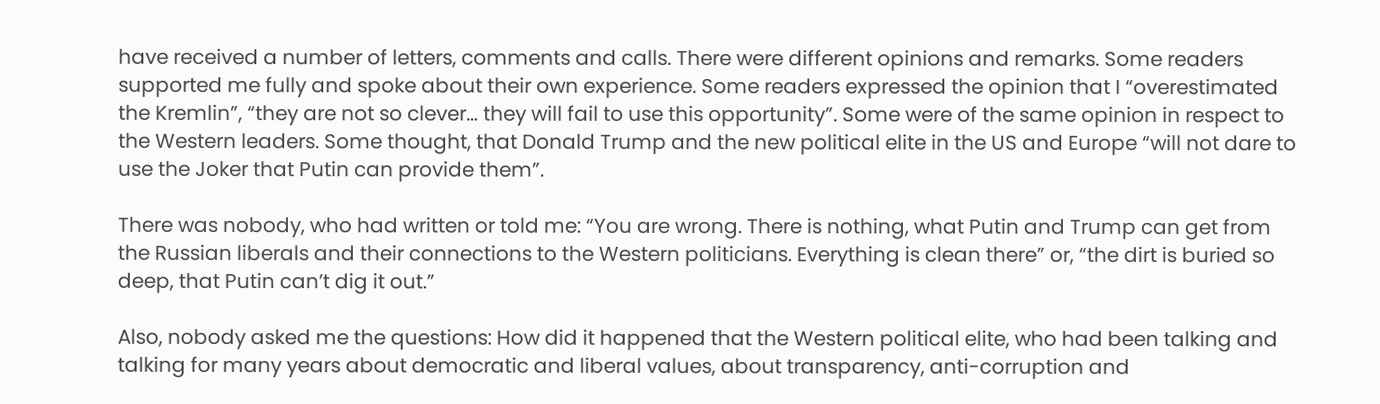have received a number of letters, comments and calls. There were different opinions and remarks. Some readers supported me fully and spoke about their own experience. Some readers expressed the opinion that I “overestimated the Kremlin”, “they are not so clever… they will fail to use this opportunity”. Some were of the same opinion in respect to the Western leaders. Some thought, that Donald Trump and the new political elite in the US and Europe “will not dare to use the Joker that Putin can provide them”.

There was nobody, who had written or told me: “You are wrong. There is nothing, what Putin and Trump can get from the Russian liberals and their connections to the Western politicians. Everything is clean there” or, “the dirt is buried so deep, that Putin can’t dig it out.”

Also, nobody asked me the questions: How did it happened that the Western political elite, who had been talking and talking for many years about democratic and liberal values, about transparency, anti-corruption and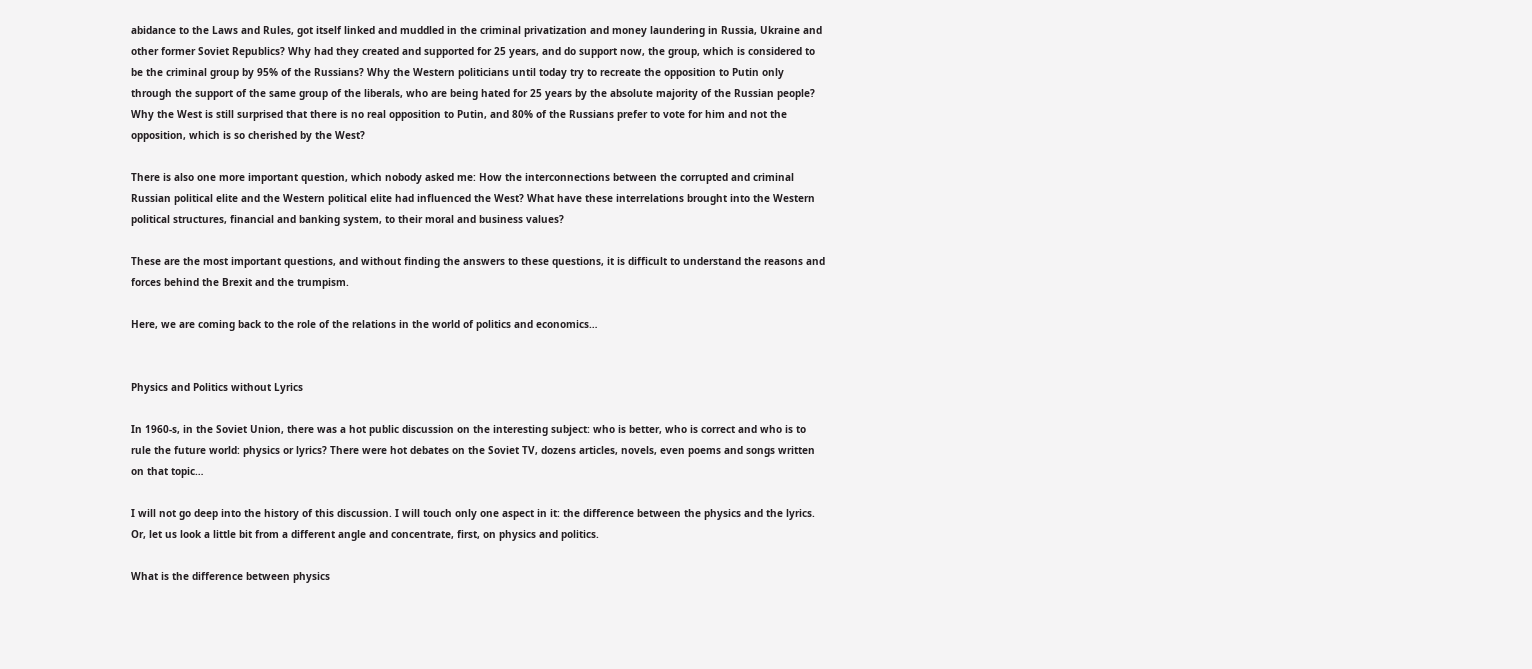abidance to the Laws and Rules, got itself linked and muddled in the criminal privatization and money laundering in Russia, Ukraine and other former Soviet Republics? Why had they created and supported for 25 years, and do support now, the group, which is considered to be the criminal group by 95% of the Russians? Why the Western politicians until today try to recreate the opposition to Putin only through the support of the same group of the liberals, who are being hated for 25 years by the absolute majority of the Russian people?  Why the West is still surprised that there is no real opposition to Putin, and 80% of the Russians prefer to vote for him and not the opposition, which is so cherished by the West?

There is also one more important question, which nobody asked me: How the interconnections between the corrupted and criminal Russian political elite and the Western political elite had influenced the West? What have these interrelations brought into the Western political structures, financial and banking system, to their moral and business values?

These are the most important questions, and without finding the answers to these questions, it is difficult to understand the reasons and forces behind the Brexit and the trumpism.

Here, we are coming back to the role of the relations in the world of politics and economics…


Physics and Politics without Lyrics

In 1960-s, in the Soviet Union, there was a hot public discussion on the interesting subject: who is better, who is correct and who is to rule the future world: physics or lyrics? There were hot debates on the Soviet TV, dozens articles, novels, even poems and songs written on that topic…

I will not go deep into the history of this discussion. I will touch only one aspect in it: the difference between the physics and the lyrics. Or, let us look a little bit from a different angle and concentrate, first, on physics and politics.

What is the difference between physics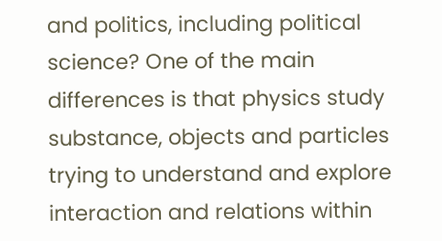and politics, including political science? One of the main differences is that physics study substance, objects and particles trying to understand and explore interaction and relations within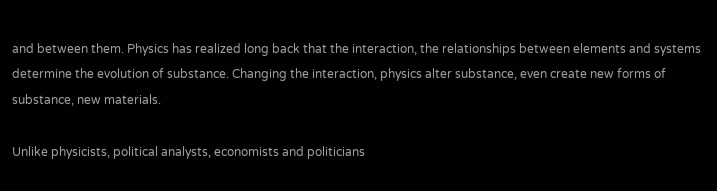and between them. Physics has realized long back that the interaction, the relationships between elements and systems determine the evolution of substance. Changing the interaction, physics alter substance, even create new forms of substance, new materials.

Unlike physicists, political analysts, economists and politicians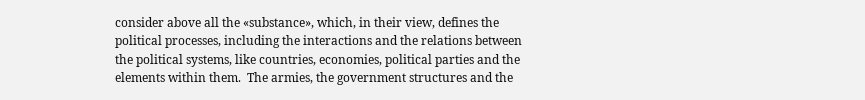consider above all the «substance», which, in their view, defines the political processes, including the interactions and the relations between the political systems, like countries, economies, political parties and the elements within them.  The armies, the government structures and the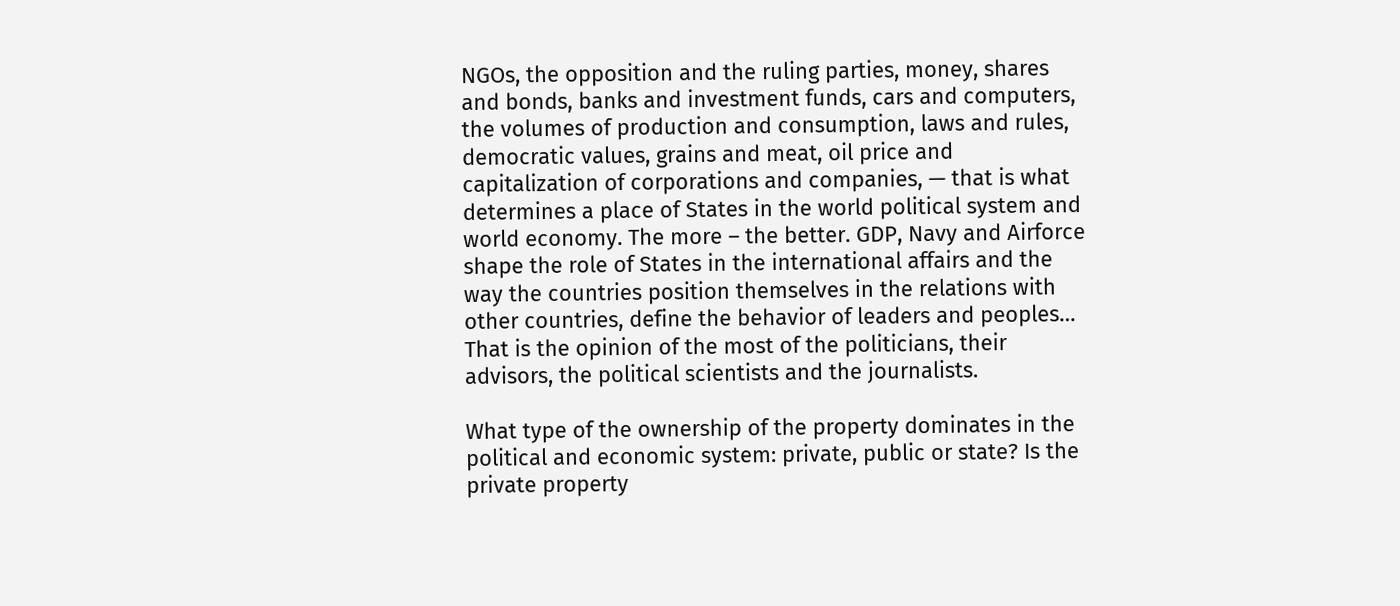NGOs, the opposition and the ruling parties, money, shares and bonds, banks and investment funds, cars and computers, the volumes of production and consumption, laws and rules, democratic values, grains and meat, oil price and capitalization of corporations and companies, — that is what determines a place of States in the world political system and world economy. The more – the better. GDP, Navy and Airforce shape the role of States in the international affairs and the way the countries position themselves in the relations with other countries, define the behavior of leaders and peoples… That is the opinion of the most of the politicians, their advisors, the political scientists and the journalists.

What type of the ownership of the property dominates in the political and economic system: private, public or state? Is the private property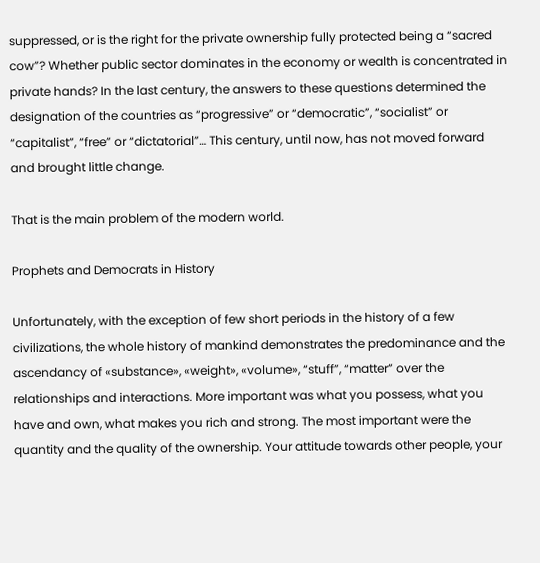suppressed, or is the right for the private ownership fully protected being a “sacred cow”? Whether public sector dominates in the economy or wealth is concentrated in private hands? In the last century, the answers to these questions determined the designation of the countries as “progressive” or “democratic”, “socialist” or “capitalist”, “free” or “dictatorial”… This century, until now, has not moved forward and brought little change.

That is the main problem of the modern world.

Prophets and Democrats in History

Unfortunately, with the exception of few short periods in the history of a few civilizations, the whole history of mankind demonstrates the predominance and the ascendancy of «substance», «weight», «volume», “stuff”, “matter” over the relationships and interactions. More important was what you possess, what you have and own, what makes you rich and strong. The most important were the quantity and the quality of the ownership. Your attitude towards other people, your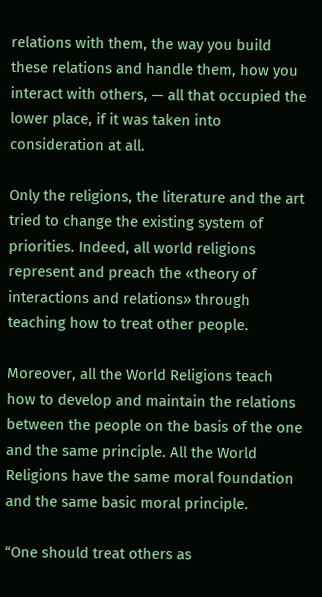relations with them, the way you build these relations and handle them, how you interact with others, — all that occupied the lower place, if it was taken into consideration at all.

Only the religions, the literature and the art tried to change the existing system of priorities. Indeed, all world religions represent and preach the «theory of interactions and relations» through teaching how to treat other people.

Moreover, all the World Religions teach how to develop and maintain the relations between the people on the basis of the one and the same principle. All the World Religions have the same moral foundation and the same basic moral principle.

“One should treat others as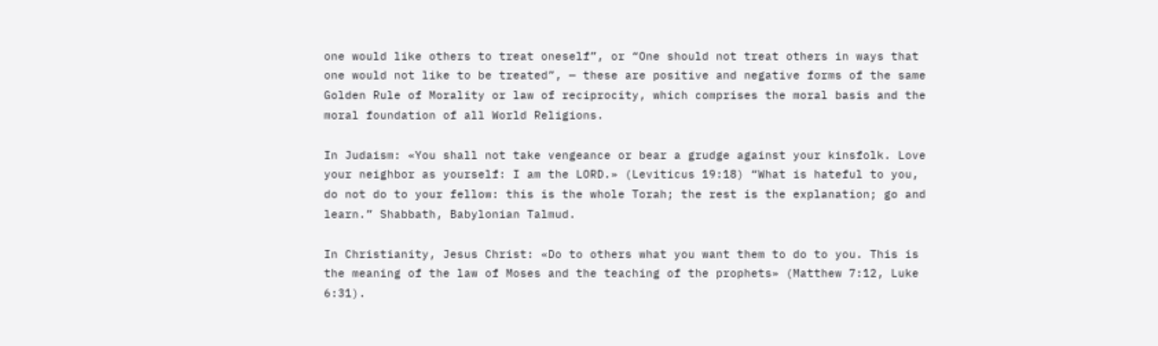one would like others to treat oneself”, or “One should not treat others in ways that one would not like to be treated”, — these are positive and negative forms of the same Golden Rule of Morality or law of reciprocity, which comprises the moral basis and the moral foundation of all World Religions.

In Judaism: «You shall not take vengeance or bear a grudge against your kinsfolk. Love your neighbor as yourself: I am the LORD.» (Leviticus 19:18) “What is hateful to you, do not do to your fellow: this is the whole Torah; the rest is the explanation; go and learn.” Shabbath, Babylonian Talmud.

In Christianity, Jesus Christ: «Do to others what you want them to do to you. This is the meaning of the law of Moses and the teaching of the prophets» (Matthew 7:12, Luke 6:31).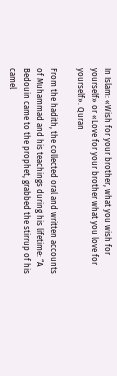In Islam: «Wish for your brother, what you wish for yourself» or «Love for your brother what you love for yourself». Quran

From the hadith, the collected oral and written accounts of Muhammad and his teachings during his lifetime: “A Bedouin came to the prophet, grabbed the stirrup of his camel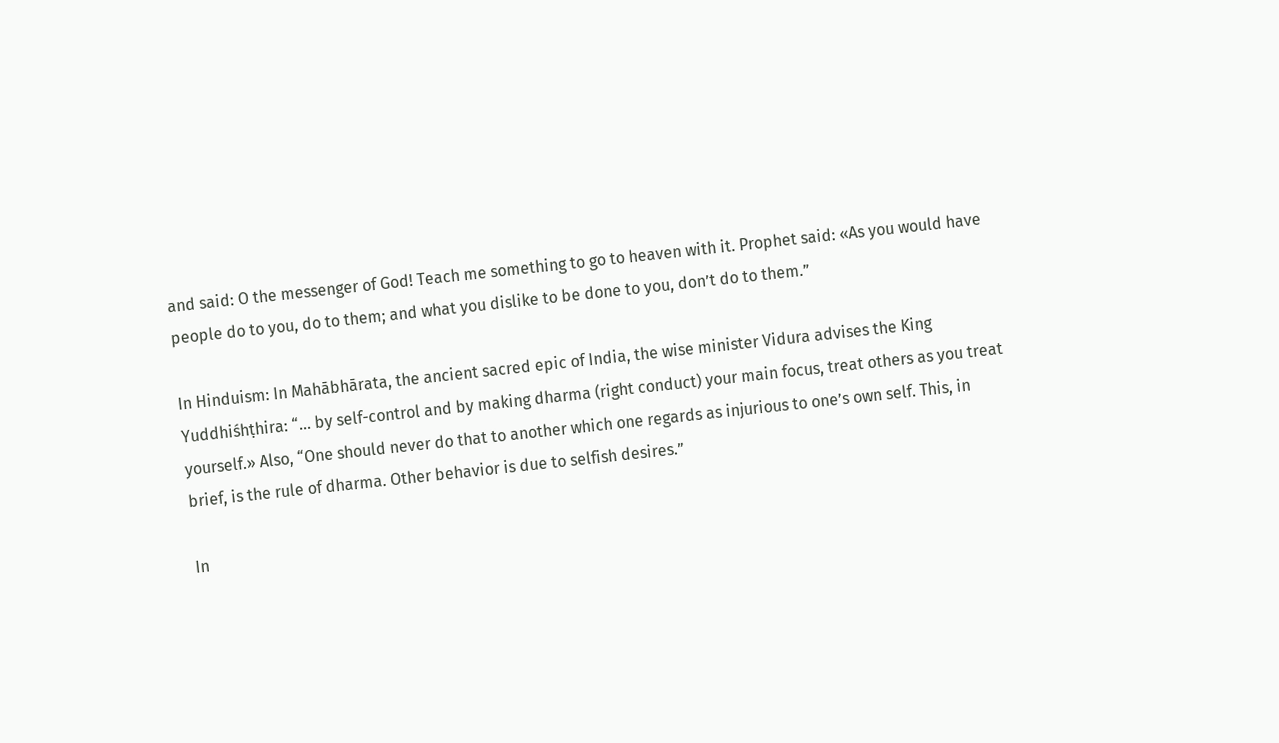and said: O the messenger of God! Teach me something to go to heaven with it. Prophet said: «As you would have people do to you, do to them; and what you dislike to be done to you, don’t do to them.”

In Hinduism: In Mahābhārata, the ancient sacred epic of India, the wise minister Vidura advises the King Yuddhiśhṭhira: “… by self-control and by making dharma (right conduct) your main focus, treat others as you treat yourself.» Also, “One should never do that to another which one regards as injurious to one’s own self. This, in brief, is the rule of dharma. Other behavior is due to selfish desires.”

In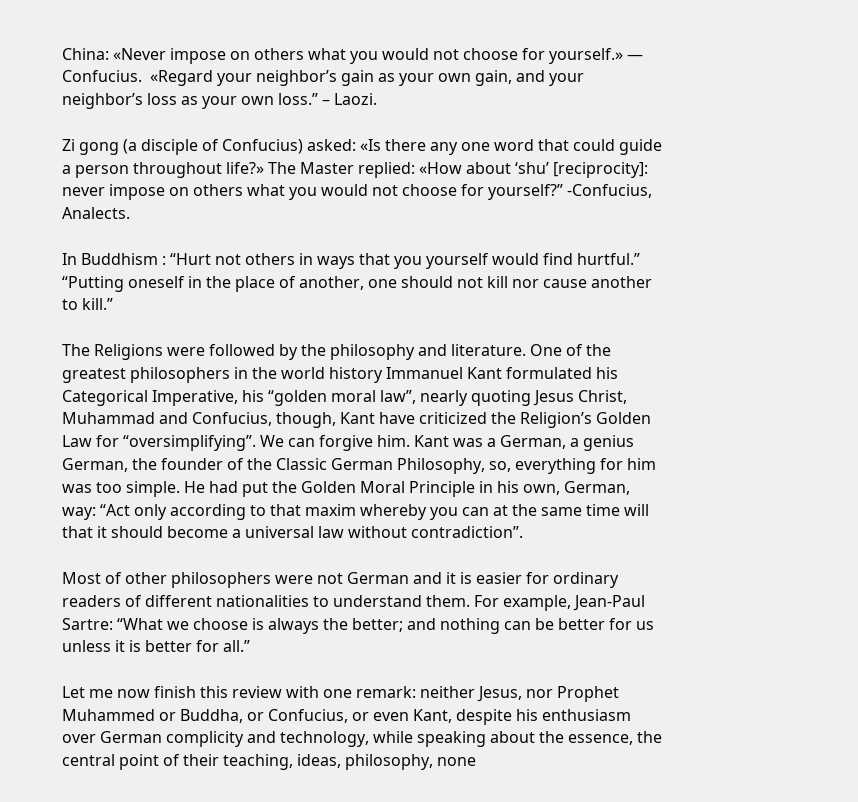China: «Never impose on others what you would not choose for yourself.» — Confucius.  «Regard your neighbor’s gain as your own gain, and your neighbor’s loss as your own loss.” – Laozi.

Zi gong (a disciple of Confucius) asked: «Is there any one word that could guide a person throughout life?» The Master replied: «How about ‘shu’ [reciprocity]: never impose on others what you would not choose for yourself?” -Confucius, Analects.

In Buddhism : “Hurt not others in ways that you yourself would find hurtful.” “Putting oneself in the place of another, one should not kill nor cause another to kill.”

The Religions were followed by the philosophy and literature. One of the greatest philosophers in the world history Immanuel Kant formulated his Categorical Imperative, his “golden moral law”, nearly quoting Jesus Christ, Muhammad and Confucius, though, Kant have criticized the Religion’s Golden Law for “oversimplifying”. We can forgive him. Kant was a German, a genius German, the founder of the Classic German Philosophy, so, everything for him was too simple. He had put the Golden Moral Principle in his own, German, way: “Act only according to that maxim whereby you can at the same time will that it should become a universal law without contradiction”.

Most of other philosophers were not German and it is easier for ordinary readers of different nationalities to understand them. For example, Jean-Paul Sartre: “What we choose is always the better; and nothing can be better for us unless it is better for all.”

Let me now finish this review with one remark: neither Jesus, nor Prophet Muhammed or Buddha, or Confucius, or even Kant, despite his enthusiasm over German complicity and technology, while speaking about the essence, the central point of their teaching, ideas, philosophy, none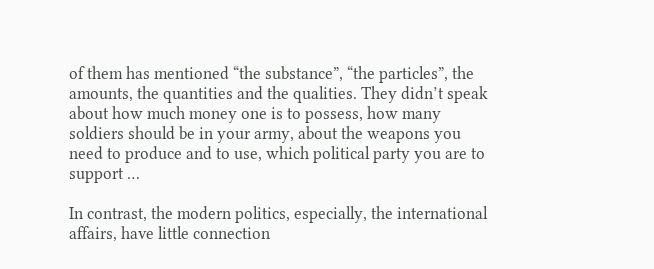of them has mentioned “the substance”, “the particles”, the amounts, the quantities and the qualities. They didn’t speak about how much money one is to possess, how many soldiers should be in your army, about the weapons you need to produce and to use, which political party you are to support …

In contrast, the modern politics, especially, the international affairs, have little connection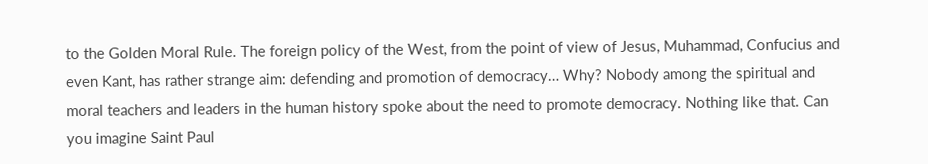to the Golden Moral Rule. The foreign policy of the West, from the point of view of Jesus, Muhammad, Confucius and even Kant, has rather strange aim: defending and promotion of democracy… Why? Nobody among the spiritual and moral teachers and leaders in the human history spoke about the need to promote democracy. Nothing like that. Can you imagine Saint Paul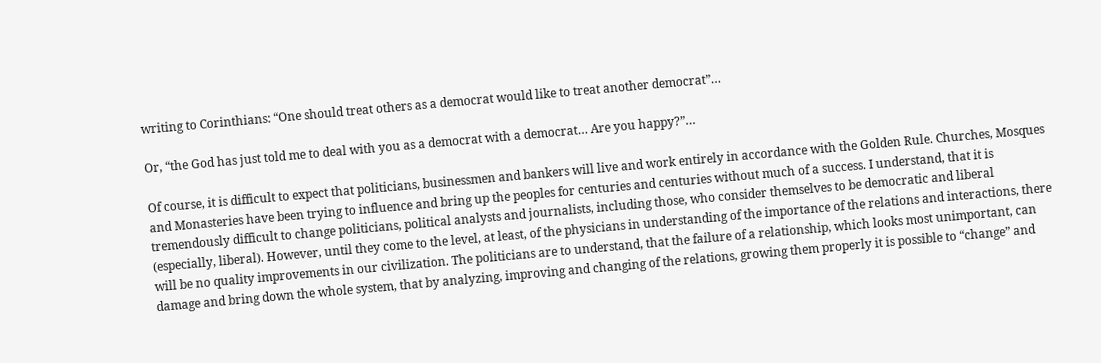writing to Corinthians: “One should treat others as a democrat would like to treat another democrat”…

Or, “the God has just told me to deal with you as a democrat with a democrat… Are you happy?”…

Of course, it is difficult to expect that politicians, businessmen and bankers will live and work entirely in accordance with the Golden Rule. Churches, Mosques and Monasteries have been trying to influence and bring up the peoples for centuries and centuries without much of a success. I understand, that it is tremendously difficult to change politicians, political analysts and journalists, including those, who consider themselves to be democratic and liberal (especially, liberal). However, until they come to the level, at least, of the physicians in understanding of the importance of the relations and interactions, there will be no quality improvements in our civilization. The politicians are to understand, that the failure of a relationship, which looks most unimportant, can damage and bring down the whole system, that by analyzing, improving and changing of the relations, growing them properly it is possible to “change” and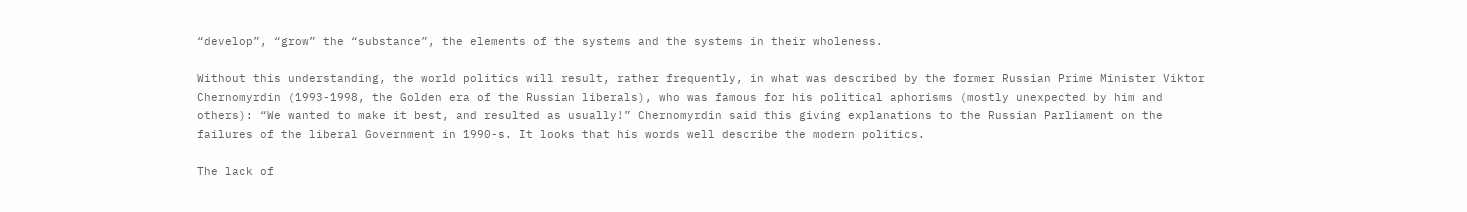“develop”, “grow” the “substance”, the elements of the systems and the systems in their wholeness.

Without this understanding, the world politics will result, rather frequently, in what was described by the former Russian Prime Minister Viktor Chernomyrdin (1993-1998, the Golden era of the Russian liberals), who was famous for his political aphorisms (mostly unexpected by him and others): “We wanted to make it best, and resulted as usually!” Chernomyrdin said this giving explanations to the Russian Parliament on the failures of the liberal Government in 1990-s. It looks that his words well describe the modern politics.

The lack of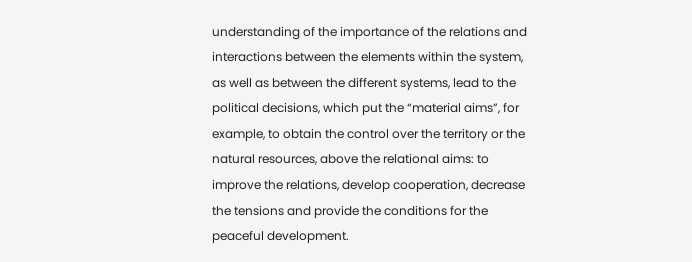understanding of the importance of the relations and interactions between the elements within the system, as well as between the different systems, lead to the political decisions, which put the “material aims”, for example, to obtain the control over the territory or the natural resources, above the relational aims: to improve the relations, develop cooperation, decrease the tensions and provide the conditions for the peaceful development.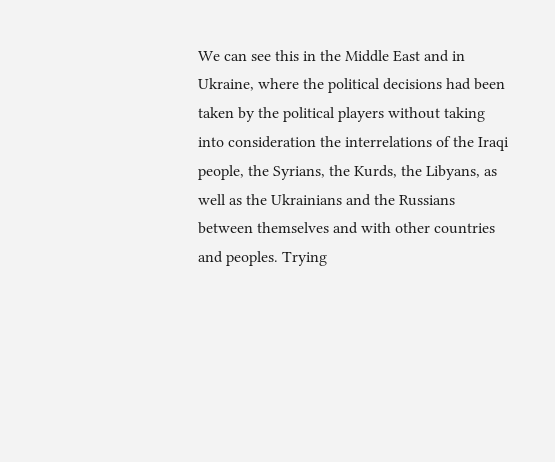We can see this in the Middle East and in Ukraine, where the political decisions had been taken by the political players without taking into consideration the interrelations of the Iraqi people, the Syrians, the Kurds, the Libyans, as well as the Ukrainians and the Russians between themselves and with other countries and peoples. Trying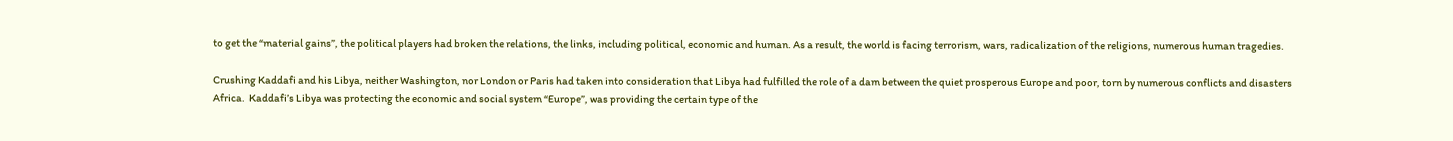to get the “material gains”, the political players had broken the relations, the links, including political, economic and human. As a result, the world is facing terrorism, wars, radicalization of the religions, numerous human tragedies.

Crushing Kaddafi and his Libya, neither Washington, nor London or Paris had taken into consideration that Libya had fulfilled the role of a dam between the quiet prosperous Europe and poor, torn by numerous conflicts and disasters Africa.  Kaddafi’s Libya was protecting the economic and social system “Europe”, was providing the certain type of the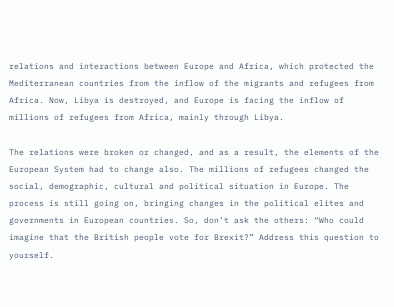relations and interactions between Europe and Africa, which protected the Mediterranean countries from the inflow of the migrants and refugees from Africa. Now, Libya is destroyed, and Europe is facing the inflow of millions of refugees from Africa, mainly through Libya.

The relations were broken or changed, and as a result, the elements of the European System had to change also. The millions of refugees changed the social, demographic, cultural and political situation in Europe. The process is still going on, bringing changes in the political elites and governments in European countries. So, don’t ask the others: “Who could imagine that the British people vote for Brexit?” Address this question to yourself.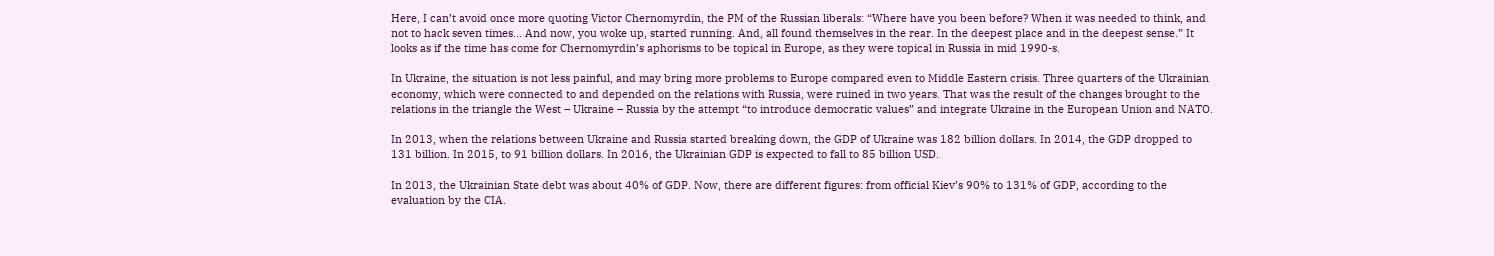Here, I can’t avoid once more quoting Victor Chernomyrdin, the PM of the Russian liberals: “Where have you been before? When it was needed to think, and not to hack seven times… And now, you woke up, started running. And, all found themselves in the rear. In the deepest place and in the deepest sense.” It looks as if the time has come for Chernomyrdin’s aphorisms to be topical in Europe, as they were topical in Russia in mid 1990-s.

In Ukraine, the situation is not less painful, and may bring more problems to Europe compared even to Middle Eastern crisis. Three quarters of the Ukrainian economy, which were connected to and depended on the relations with Russia, were ruined in two years. That was the result of the changes brought to the relations in the triangle the West – Ukraine – Russia by the attempt “to introduce democratic values” and integrate Ukraine in the European Union and NATO.

In 2013, when the relations between Ukraine and Russia started breaking down, the GDP of Ukraine was 182 billion dollars. In 2014, the GDP dropped to 131 billion. In 2015, to 91 billion dollars. In 2016, the Ukrainian GDP is expected to fall to 85 billion USD.

In 2013, the Ukrainian State debt was about 40% of GDP. Now, there are different figures: from official Kiev’s 90% to 131% of GDP, according to the evaluation by the CIA.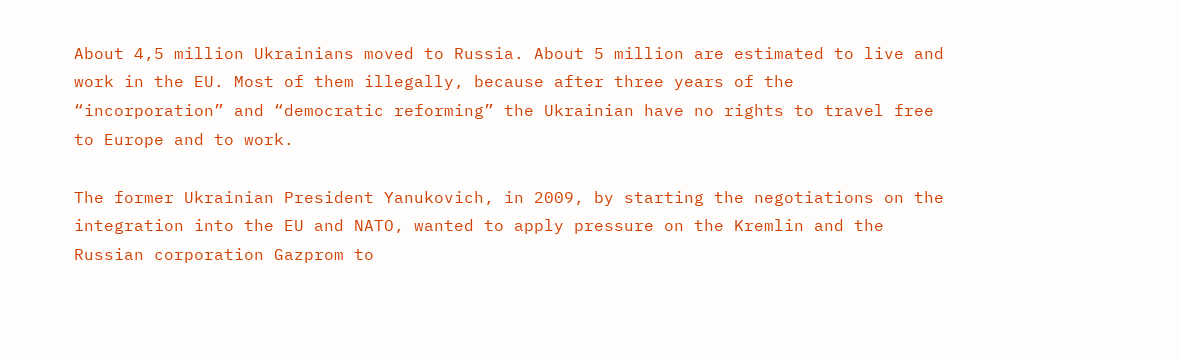About 4,5 million Ukrainians moved to Russia. About 5 million are estimated to live and work in the EU. Most of them illegally, because after three years of the “incorporation” and “democratic reforming” the Ukrainian have no rights to travel free to Europe and to work.

The former Ukrainian President Yanukovich, in 2009, by starting the negotiations on the integration into the EU and NATO, wanted to apply pressure on the Kremlin and the Russian corporation Gazprom to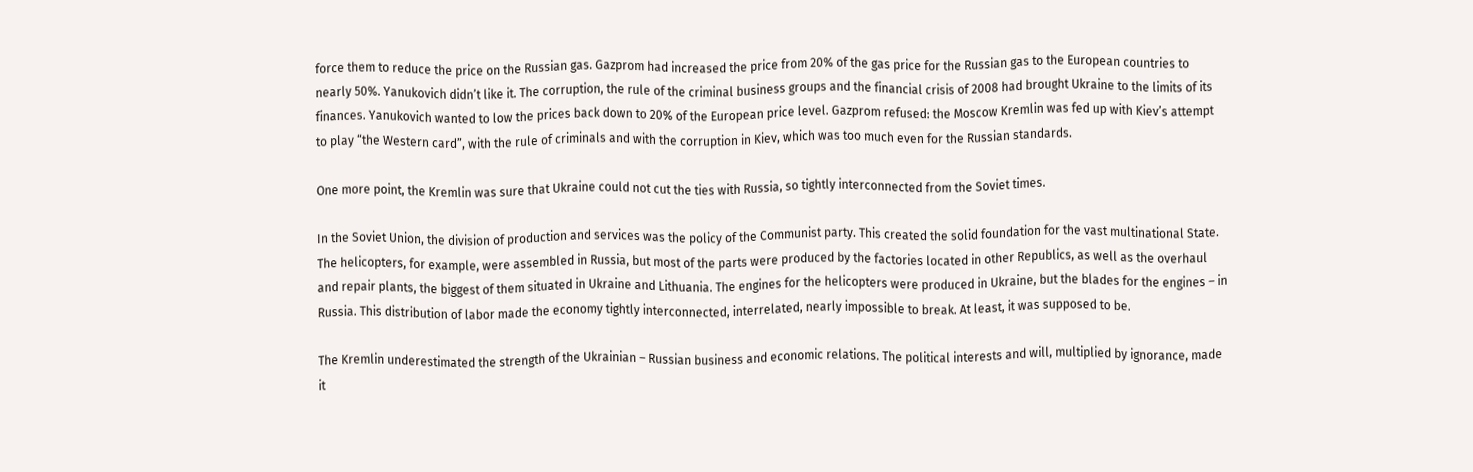force them to reduce the price on the Russian gas. Gazprom had increased the price from 20% of the gas price for the Russian gas to the European countries to nearly 50%. Yanukovich didn’t like it. The corruption, the rule of the criminal business groups and the financial crisis of 2008 had brought Ukraine to the limits of its finances. Yanukovich wanted to low the prices back down to 20% of the European price level. Gazprom refused: the Moscow Kremlin was fed up with Kiev’s attempt to play “the Western card”, with the rule of criminals and with the corruption in Kiev, which was too much even for the Russian standards.

One more point, the Kremlin was sure that Ukraine could not cut the ties with Russia, so tightly interconnected from the Soviet times.

In the Soviet Union, the division of production and services was the policy of the Communist party. This created the solid foundation for the vast multinational State. The helicopters, for example, were assembled in Russia, but most of the parts were produced by the factories located in other Republics, as well as the overhaul and repair plants, the biggest of them situated in Ukraine and Lithuania. The engines for the helicopters were produced in Ukraine, but the blades for the engines – in Russia. This distribution of labor made the economy tightly interconnected, interrelated, nearly impossible to break. At least, it was supposed to be.

The Kremlin underestimated the strength of the Ukrainian – Russian business and economic relations. The political interests and will, multiplied by ignorance, made it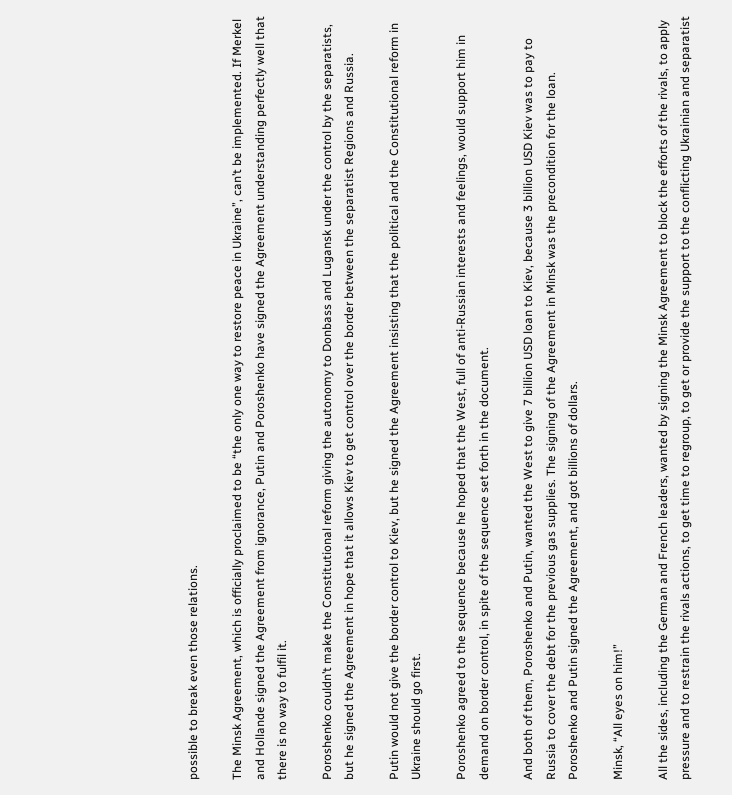possible to break even those relations.

The Minsk Agreement, which is officially proclaimed to be “the only one way to restore peace in Ukraine”, can’t be implemented. If Merkel and Hollande signed the Agreement from ignorance, Putin and Poroshenko have signed the Agreement understanding perfectly well that there is no way to fulfil it.

Poroshenko couldn’t make the Constitutional reform giving the autonomy to Donbass and Lugansk under the control by the separatists, but he signed the Agreement in hope that it allows Kiev to get control over the border between the separatist Regions and Russia.

Putin would not give the border control to Kiev, but he signed the Agreement insisting that the political and the Constitutional reform in Ukraine should go first.

Poroshenko agreed to the sequence because he hoped that the West, full of anti-Russian interests and feelings, would support him in demand on border control, in spite of the sequence set forth in the document.

And both of them, Poroshenko and Putin, wanted the West to give 7 billion USD loan to Kiev, because 3 billion USD Kiev was to pay to Russia to cover the debt for the previous gas supplies. The signing of the Agreement in Minsk was the precondition for the loan. Poroshenko and Putin signed the Agreement, and got billions of dollars.

Minsk, “All eyes on him!”

All the sides, including the German and French leaders, wanted by signing the Minsk Agreement to block the efforts of the rivals, to apply pressure and to restrain the rivals actions, to get time to regroup, to get or provide the support to the conflicting Ukrainian and separatist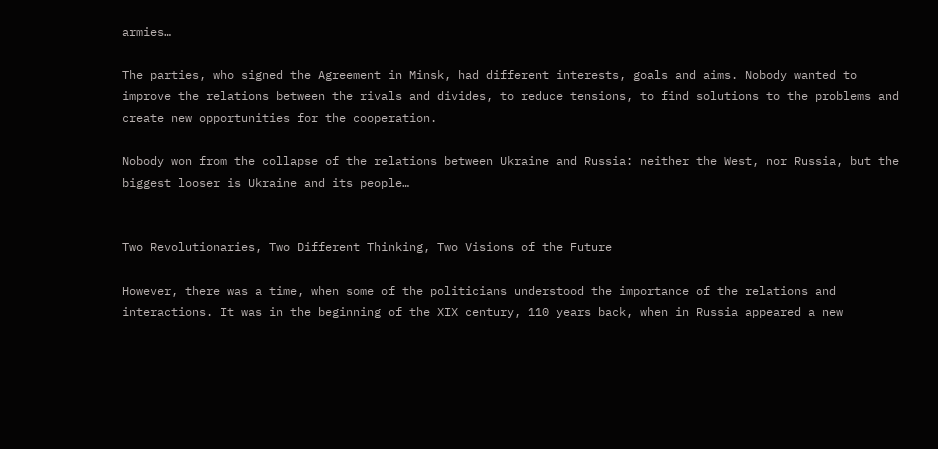armies…

The parties, who signed the Agreement in Minsk, had different interests, goals and aims. Nobody wanted to improve the relations between the rivals and divides, to reduce tensions, to find solutions to the problems and create new opportunities for the cooperation.

Nobody won from the collapse of the relations between Ukraine and Russia: neither the West, nor Russia, but the biggest looser is Ukraine and its people…


Two Revolutionaries, Two Different Thinking, Two Visions of the Future

However, there was a time, when some of the politicians understood the importance of the relations and interactions. It was in the beginning of the XIX century, 110 years back, when in Russia appeared a new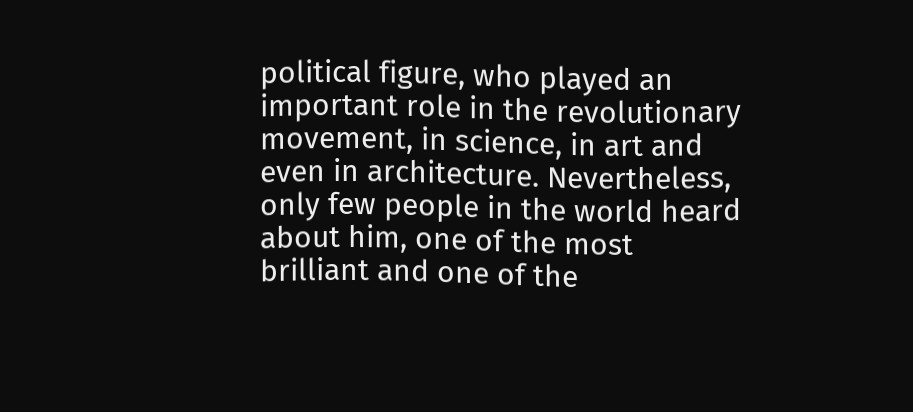political figure, who played an important role in the revolutionary movement, in science, in art and even in architecture. Nevertheless, only few people in the world heard about him, one of the most brilliant and one of the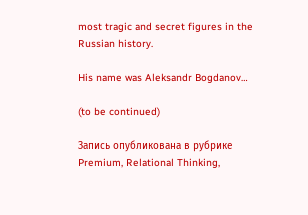most tragic and secret figures in the Russian history.

His name was Aleksandr Bogdanov…

(to be continued)

Запись опубликована в рубрике Premium, Relational Thinking,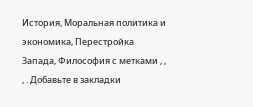История, Моральная политика и экономика, Перестройка Запада, Философия с метками , , , . Добавьте в закладки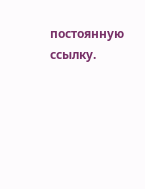постоянную ссылку.